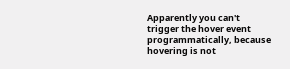Apparently you can't trigger the hover event programmatically, because hovering is not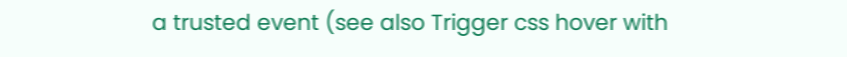a trusted event (see also Trigger css hover with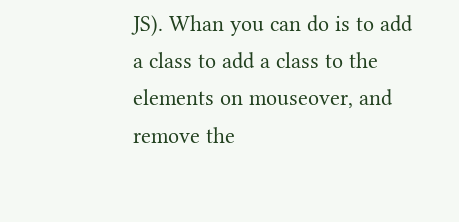JS). Whan you can do is to add a class to add a class to the elements on mouseover, and remove the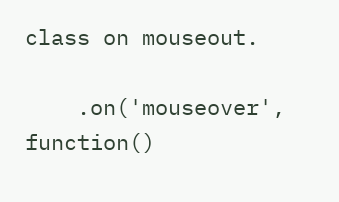class on mouseout.

    .on('mouseover', function()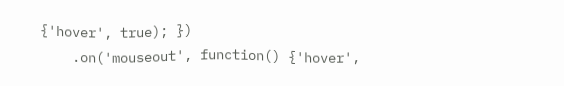{'hover', true); })
    .on('mouseout', function() {'hover',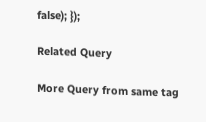false); });

Related Query

More Query from same tag